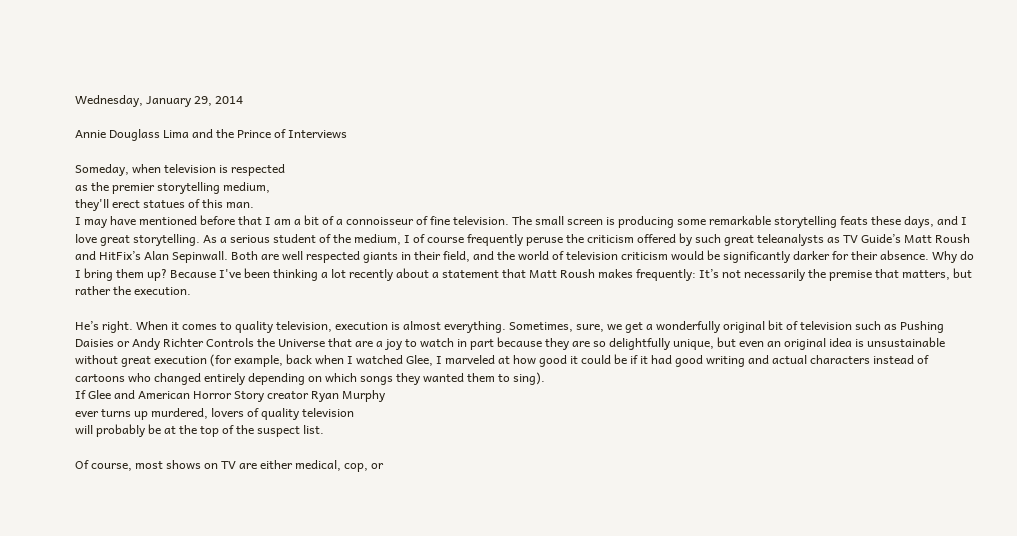Wednesday, January 29, 2014

Annie Douglass Lima and the Prince of Interviews

Someday, when television is respected
as the premier storytelling medium,
they'll erect statues of this man.
I may have mentioned before that I am a bit of a connoisseur of fine television. The small screen is producing some remarkable storytelling feats these days, and I love great storytelling. As a serious student of the medium, I of course frequently peruse the criticism offered by such great teleanalysts as TV Guide’s Matt Roush and HitFix’s Alan Sepinwall. Both are well respected giants in their field, and the world of television criticism would be significantly darker for their absence. Why do I bring them up? Because I've been thinking a lot recently about a statement that Matt Roush makes frequently: It’s not necessarily the premise that matters, but rather the execution.

He’s right. When it comes to quality television, execution is almost everything. Sometimes, sure, we get a wonderfully original bit of television such as Pushing Daisies or Andy Richter Controls the Universe that are a joy to watch in part because they are so delightfully unique, but even an original idea is unsustainable without great execution (for example, back when I watched Glee, I marveled at how good it could be if it had good writing and actual characters instead of cartoons who changed entirely depending on which songs they wanted them to sing).
If Glee and American Horror Story creator Ryan Murphy
ever turns up murdered, lovers of quality television
will probably be at the top of the suspect list.

Of course, most shows on TV are either medical, cop, or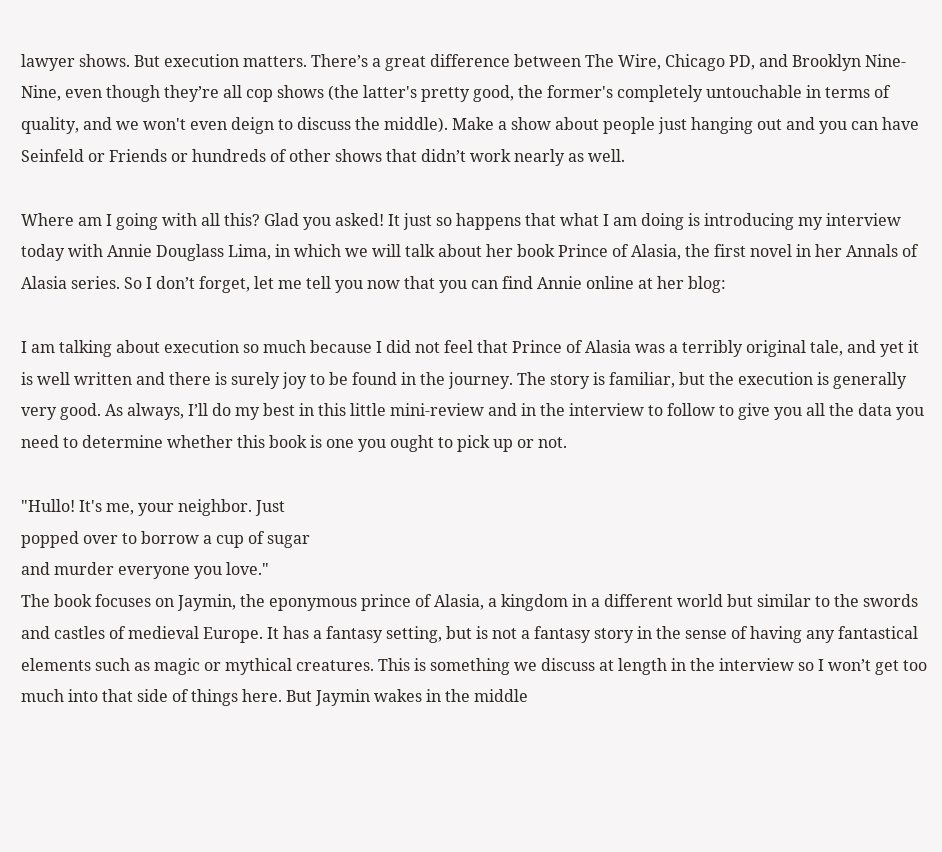lawyer shows. But execution matters. There’s a great difference between The Wire, Chicago PD, and Brooklyn Nine-Nine, even though they’re all cop shows (the latter's pretty good, the former's completely untouchable in terms of quality, and we won't even deign to discuss the middle). Make a show about people just hanging out and you can have Seinfeld or Friends or hundreds of other shows that didn’t work nearly as well.

Where am I going with all this? Glad you asked! It just so happens that what I am doing is introducing my interview today with Annie Douglass Lima, in which we will talk about her book Prince of Alasia, the first novel in her Annals of Alasia series. So I don’t forget, let me tell you now that you can find Annie online at her blog:

I am talking about execution so much because I did not feel that Prince of Alasia was a terribly original tale, and yet it is well written and there is surely joy to be found in the journey. The story is familiar, but the execution is generally very good. As always, I’ll do my best in this little mini-review and in the interview to follow to give you all the data you need to determine whether this book is one you ought to pick up or not.

"Hullo! It's me, your neighbor. Just
popped over to borrow a cup of sugar
and murder everyone you love."
The book focuses on Jaymin, the eponymous prince of Alasia, a kingdom in a different world but similar to the swords and castles of medieval Europe. It has a fantasy setting, but is not a fantasy story in the sense of having any fantastical elements such as magic or mythical creatures. This is something we discuss at length in the interview so I won’t get too much into that side of things here. But Jaymin wakes in the middle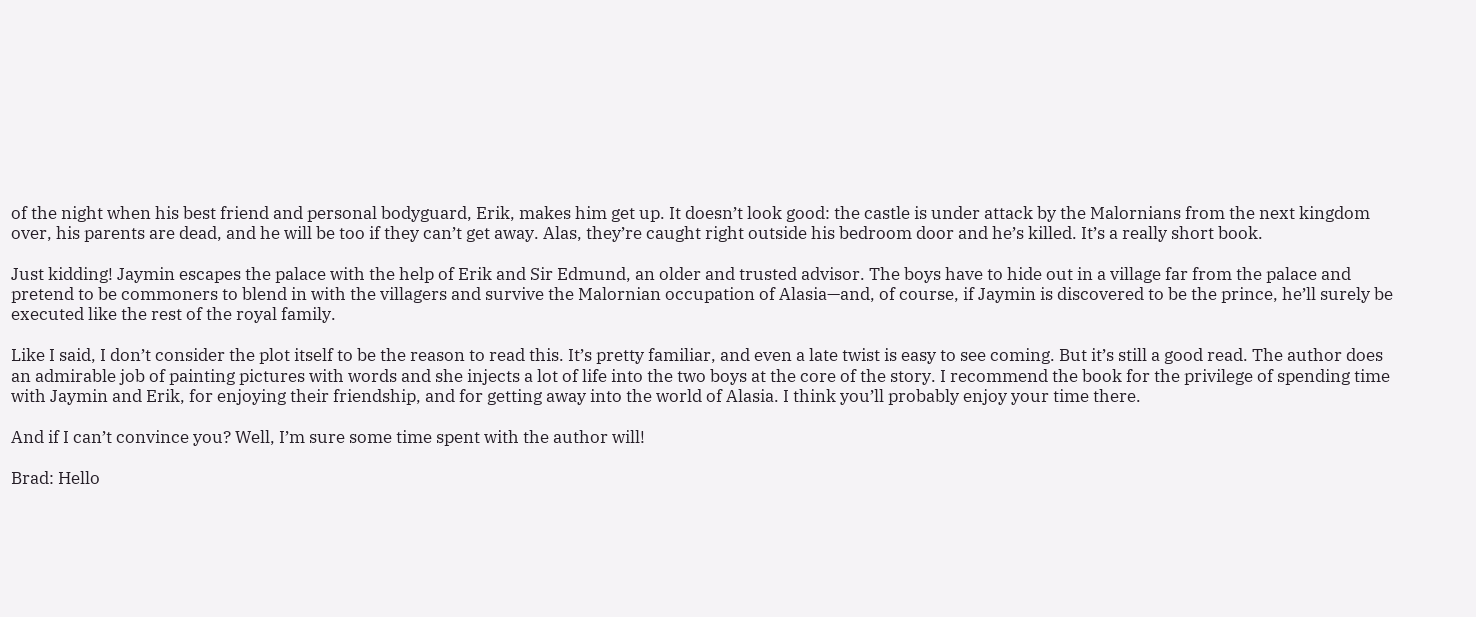of the night when his best friend and personal bodyguard, Erik, makes him get up. It doesn’t look good: the castle is under attack by the Malornians from the next kingdom over, his parents are dead, and he will be too if they can’t get away. Alas, they’re caught right outside his bedroom door and he’s killed. It’s a really short book.

Just kidding! Jaymin escapes the palace with the help of Erik and Sir Edmund, an older and trusted advisor. The boys have to hide out in a village far from the palace and pretend to be commoners to blend in with the villagers and survive the Malornian occupation of Alasia—and, of course, if Jaymin is discovered to be the prince, he’ll surely be executed like the rest of the royal family.

Like I said, I don’t consider the plot itself to be the reason to read this. It’s pretty familiar, and even a late twist is easy to see coming. But it’s still a good read. The author does an admirable job of painting pictures with words and she injects a lot of life into the two boys at the core of the story. I recommend the book for the privilege of spending time with Jaymin and Erik, for enjoying their friendship, and for getting away into the world of Alasia. I think you’ll probably enjoy your time there.

And if I can’t convince you? Well, I’m sure some time spent with the author will!

Brad: Hello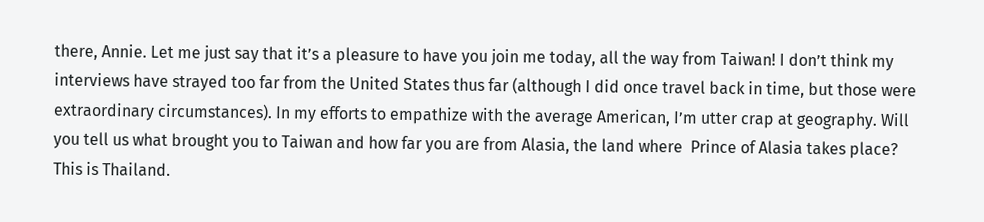there, Annie. Let me just say that it’s a pleasure to have you join me today, all the way from Taiwan! I don’t think my interviews have strayed too far from the United States thus far (although I did once travel back in time, but those were extraordinary circumstances). In my efforts to empathize with the average American, I’m utter crap at geography. Will you tell us what brought you to Taiwan and how far you are from Alasia, the land where  Prince of Alasia takes place?
This is Thailand.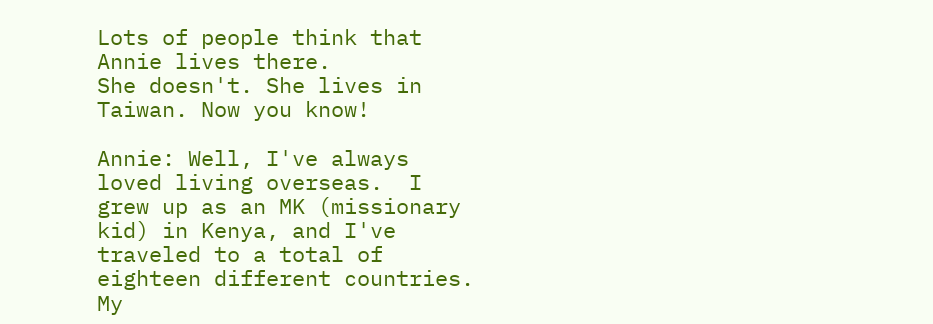Lots of people think that Annie lives there.
She doesn't. She lives in Taiwan. Now you know!

Annie: Well, I've always loved living overseas.  I grew up as an MK (missionary kid) in Kenya, and I've traveled to a total of eighteen different countries.  My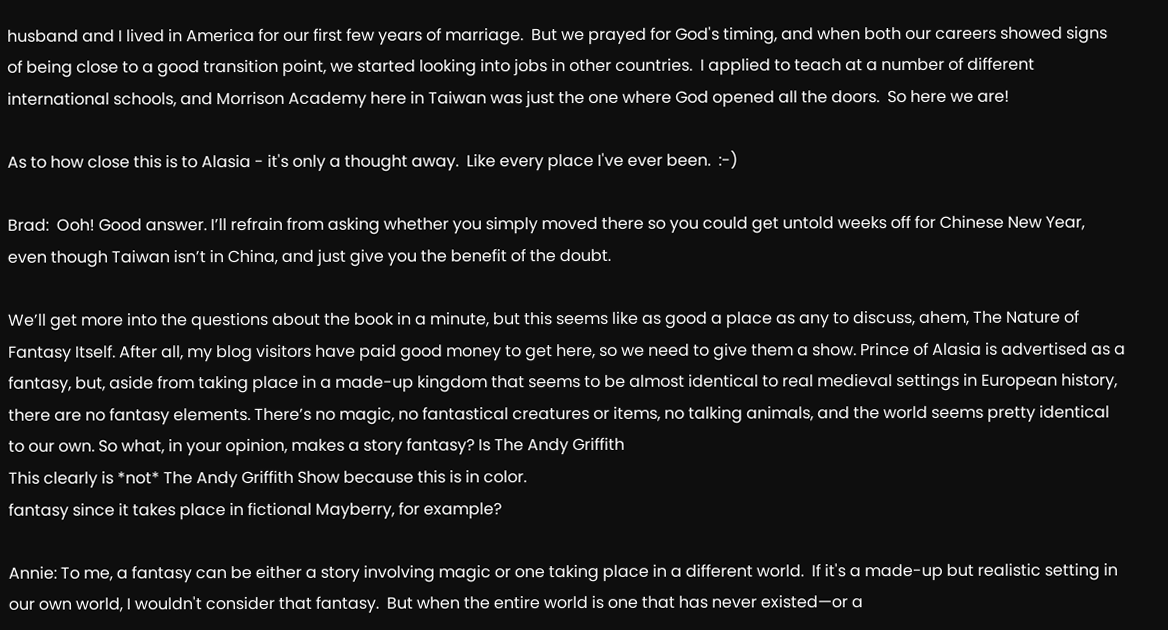husband and I lived in America for our first few years of marriage.  But we prayed for God's timing, and when both our careers showed signs of being close to a good transition point, we started looking into jobs in other countries.  I applied to teach at a number of different international schools, and Morrison Academy here in Taiwan was just the one where God opened all the doors.  So here we are!

As to how close this is to Alasia - it's only a thought away.  Like every place I've ever been.  :-)

Brad:  Ooh! Good answer. I’ll refrain from asking whether you simply moved there so you could get untold weeks off for Chinese New Year, even though Taiwan isn’t in China, and just give you the benefit of the doubt.

We’ll get more into the questions about the book in a minute, but this seems like as good a place as any to discuss, ahem, The Nature of Fantasy Itself. After all, my blog visitors have paid good money to get here, so we need to give them a show. Prince of Alasia is advertised as a fantasy, but, aside from taking place in a made-up kingdom that seems to be almost identical to real medieval settings in European history, there are no fantasy elements. There’s no magic, no fantastical creatures or items, no talking animals, and the world seems pretty identical to our own. So what, in your opinion, makes a story fantasy? Is The Andy Griffith
This clearly is *not* The Andy Griffith Show because this is in color.
fantasy since it takes place in fictional Mayberry, for example?

Annie: To me, a fantasy can be either a story involving magic or one taking place in a different world.  If it's a made-up but realistic setting in our own world, I wouldn't consider that fantasy.  But when the entire world is one that has never existed—or a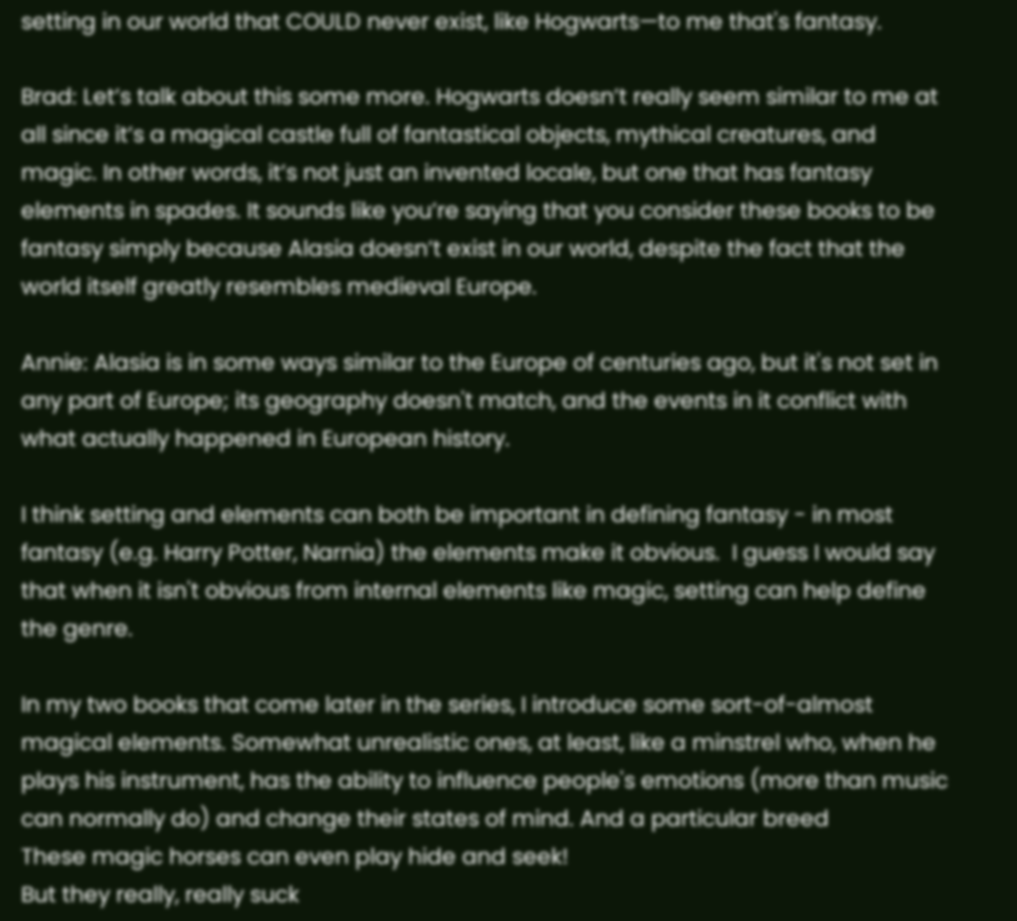setting in our world that COULD never exist, like Hogwarts—to me that's fantasy.

Brad: Let’s talk about this some more. Hogwarts doesn’t really seem similar to me at all since it’s a magical castle full of fantastical objects, mythical creatures, and magic. In other words, it’s not just an invented locale, but one that has fantasy elements in spades. It sounds like you’re saying that you consider these books to be fantasy simply because Alasia doesn’t exist in our world, despite the fact that the world itself greatly resembles medieval Europe.

Annie: Alasia is in some ways similar to the Europe of centuries ago, but it's not set in any part of Europe; its geography doesn't match, and the events in it conflict with what actually happened in European history.

I think setting and elements can both be important in defining fantasy - in most fantasy (e.g. Harry Potter, Narnia) the elements make it obvious.  I guess I would say that when it isn't obvious from internal elements like magic, setting can help define the genre.

In my two books that come later in the series, I introduce some sort-of-almost magical elements. Somewhat unrealistic ones, at least, like a minstrel who, when he plays his instrument, has the ability to influence people's emotions (more than music can normally do) and change their states of mind. And a particular breed
These magic horses can even play hide and seek!
But they really, really suck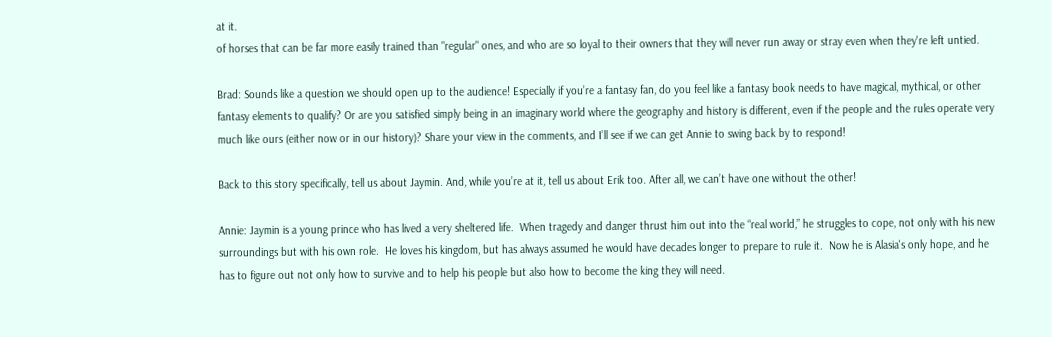at it.
of horses that can be far more easily trained than "regular" ones, and who are so loyal to their owners that they will never run away or stray even when they're left untied.

Brad: Sounds like a question we should open up to the audience! Especially if you’re a fantasy fan, do you feel like a fantasy book needs to have magical, mythical, or other fantasy elements to qualify? Or are you satisfied simply being in an imaginary world where the geography and history is different, even if the people and the rules operate very much like ours (either now or in our history)? Share your view in the comments, and I’ll see if we can get Annie to swing back by to respond!

Back to this story specifically, tell us about Jaymin. And, while you’re at it, tell us about Erik too. After all, we can’t have one without the other!

Annie: Jaymin is a young prince who has lived a very sheltered life.  When tragedy and danger thrust him out into the “real world,” he struggles to cope, not only with his new surroundings but with his own role.  He loves his kingdom, but has always assumed he would have decades longer to prepare to rule it.  Now he is Alasia's only hope, and he has to figure out not only how to survive and to help his people but also how to become the king they will need.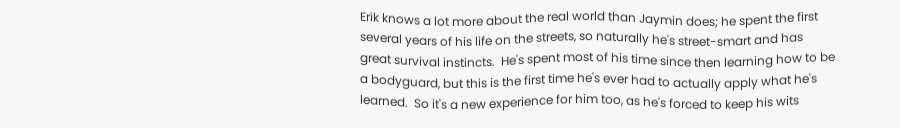Erik knows a lot more about the real world than Jaymin does; he spent the first several years of his life on the streets, so naturally he's street-smart and has great survival instincts.  He's spent most of his time since then learning how to be a bodyguard, but this is the first time he's ever had to actually apply what he's learned.  So it's a new experience for him too, as he's forced to keep his wits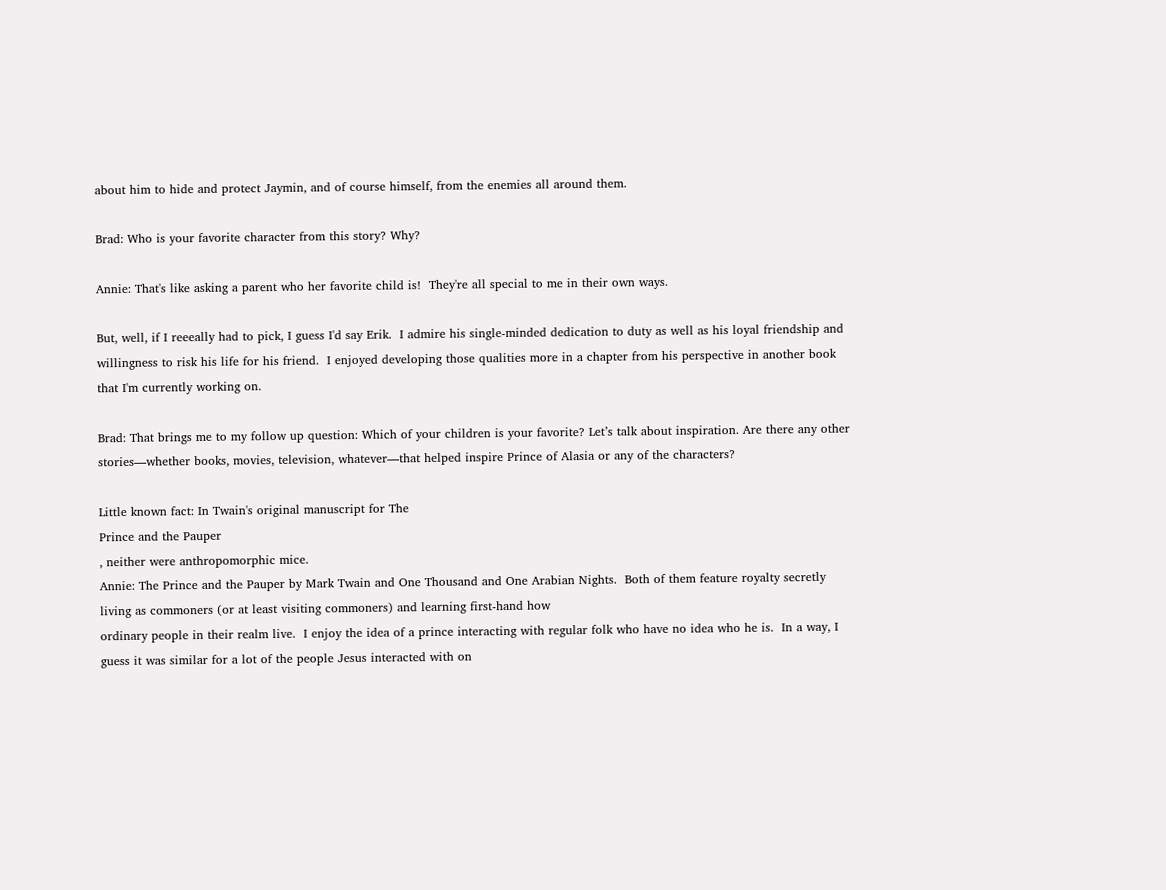about him to hide and protect Jaymin, and of course himself, from the enemies all around them.

Brad: Who is your favorite character from this story? Why?

Annie: That's like asking a parent who her favorite child is!  They're all special to me in their own ways.

But, well, if I reeeally had to pick, I guess I'd say Erik.  I admire his single-minded dedication to duty as well as his loyal friendship and willingness to risk his life for his friend.  I enjoyed developing those qualities more in a chapter from his perspective in another book that I'm currently working on.

Brad: That brings me to my follow up question: Which of your children is your favorite? Let’s talk about inspiration. Are there any other stories—whether books, movies, television, whatever—that helped inspire Prince of Alasia or any of the characters?

Little known fact: In Twain's original manuscript for The
Prince and the Pauper
, neither were anthropomorphic mice.
Annie: The Prince and the Pauper by Mark Twain and One Thousand and One Arabian Nights.  Both of them feature royalty secretly living as commoners (or at least visiting commoners) and learning first-hand how
ordinary people in their realm live.  I enjoy the idea of a prince interacting with regular folk who have no idea who he is.  In a way, I guess it was similar for a lot of the people Jesus interacted with on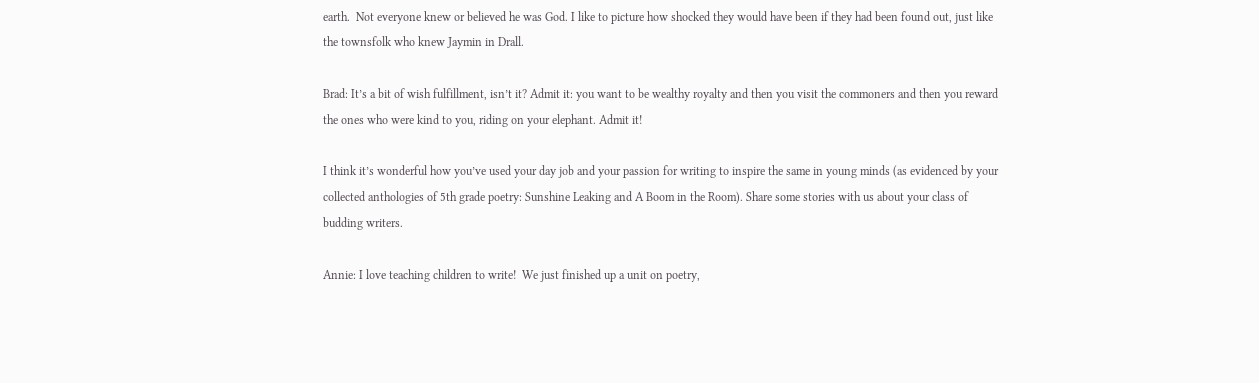earth.  Not everyone knew or believed he was God. I like to picture how shocked they would have been if they had been found out, just like the townsfolk who knew Jaymin in Drall.

Brad: It’s a bit of wish fulfillment, isn’t it? Admit it: you want to be wealthy royalty and then you visit the commoners and then you reward the ones who were kind to you, riding on your elephant. Admit it!

I think it’s wonderful how you’ve used your day job and your passion for writing to inspire the same in young minds (as evidenced by your collected anthologies of 5th grade poetry: Sunshine Leaking and A Boom in the Room). Share some stories with us about your class of budding writers.

Annie: I love teaching children to write!  We just finished up a unit on poetry,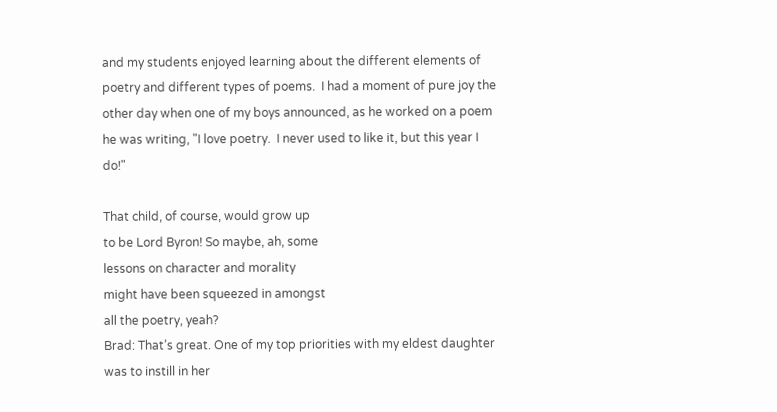and my students enjoyed learning about the different elements of poetry and different types of poems.  I had a moment of pure joy the other day when one of my boys announced, as he worked on a poem he was writing, "I love poetry.  I never used to like it, but this year I do!"

That child, of course, would grow up
to be Lord Byron! So maybe, ah, some
lessons on character and morality
might have been squeezed in amongst
all the poetry, yeah?
Brad: That’s great. One of my top priorities with my eldest daughter was to instill in her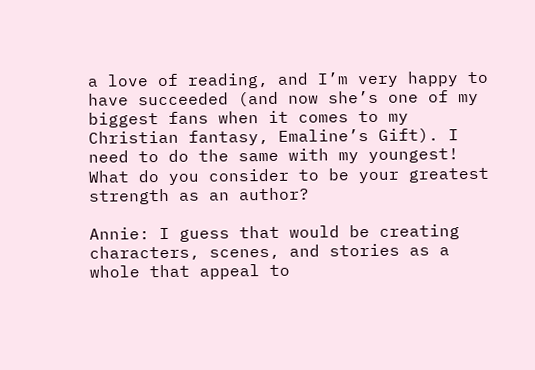a love of reading, and I’m very happy to have succeeded (and now she’s one of my biggest fans when it comes to my Christian fantasy, Emaline’s Gift). I need to do the same with my youngest! What do you consider to be your greatest strength as an author?

Annie: I guess that would be creating characters, scenes, and stories as a whole that appeal to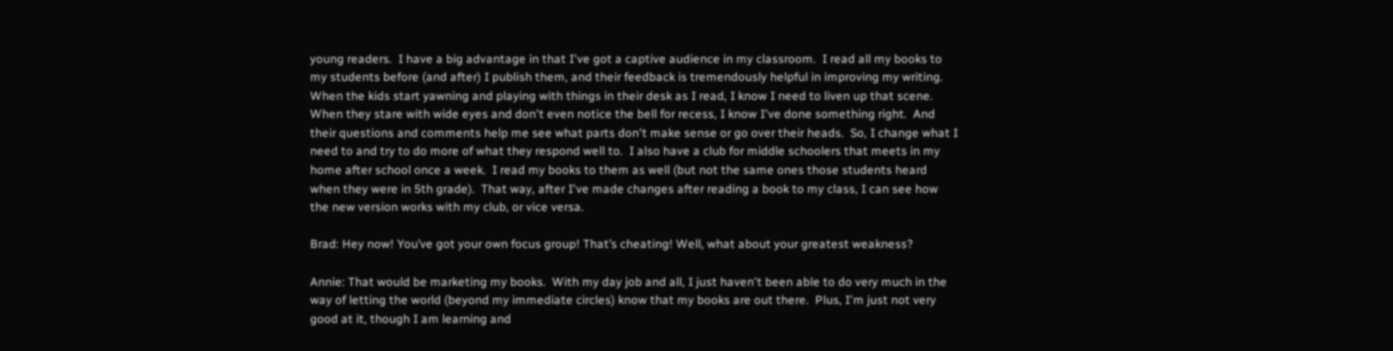young readers.  I have a big advantage in that I've got a captive audience in my classroom.  I read all my books to my students before (and after) I publish them, and their feedback is tremendously helpful in improving my writing.  When the kids start yawning and playing with things in their desk as I read, I know I need to liven up that scene.  When they stare with wide eyes and don't even notice the bell for recess, I know I've done something right.  And their questions and comments help me see what parts don't make sense or go over their heads.  So, I change what I need to and try to do more of what they respond well to.  I also have a club for middle schoolers that meets in my home after school once a week.  I read my books to them as well (but not the same ones those students heard when they were in 5th grade).  That way, after I've made changes after reading a book to my class, I can see how the new version works with my club, or vice versa.

Brad: Hey now! You’ve got your own focus group! That’s cheating! Well, what about your greatest weakness?

Annie: That would be marketing my books.  With my day job and all, I just haven't been able to do very much in the way of letting the world (beyond my immediate circles) know that my books are out there.  Plus, I'm just not very good at it, though I am learning and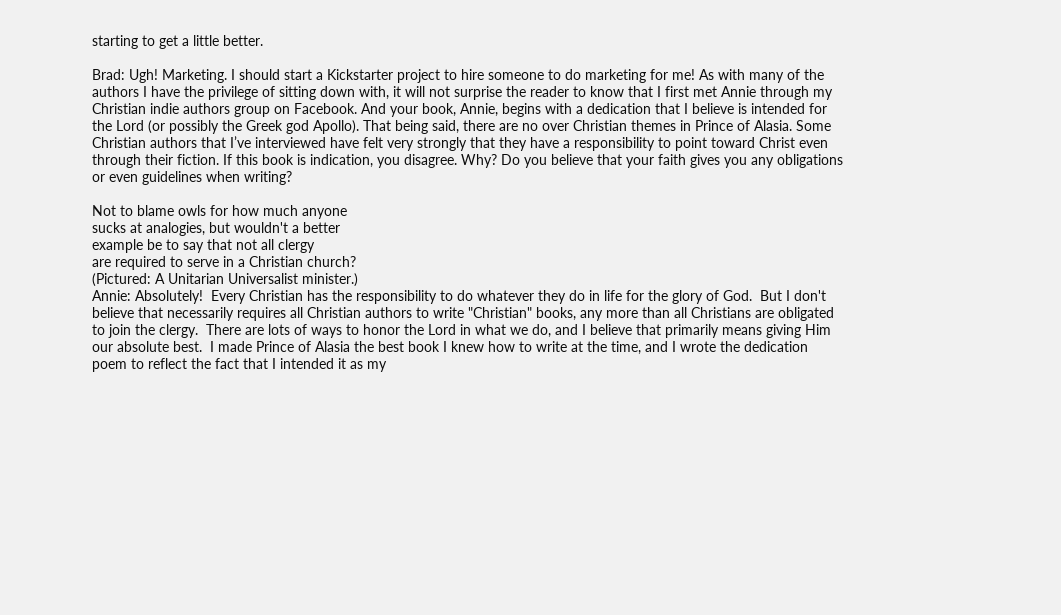starting to get a little better.

Brad: Ugh! Marketing. I should start a Kickstarter project to hire someone to do marketing for me! As with many of the authors I have the privilege of sitting down with, it will not surprise the reader to know that I first met Annie through my Christian indie authors group on Facebook. And your book, Annie, begins with a dedication that I believe is intended for the Lord (or possibly the Greek god Apollo). That being said, there are no over Christian themes in Prince of Alasia. Some Christian authors that I’ve interviewed have felt very strongly that they have a responsibility to point toward Christ even through their fiction. If this book is indication, you disagree. Why? Do you believe that your faith gives you any obligations or even guidelines when writing?

Not to blame owls for how much anyone
sucks at analogies, but wouldn't a better
example be to say that not all clergy
are required to serve in a Christian church?
(Pictured: A Unitarian Universalist minister.)
Annie: Absolutely!  Every Christian has the responsibility to do whatever they do in life for the glory of God.  But I don't believe that necessarily requires all Christian authors to write "Christian" books, any more than all Christians are obligated to join the clergy.  There are lots of ways to honor the Lord in what we do, and I believe that primarily means giving Him our absolute best.  I made Prince of Alasia the best book I knew how to write at the time, and I wrote the dedication poem to reflect the fact that I intended it as my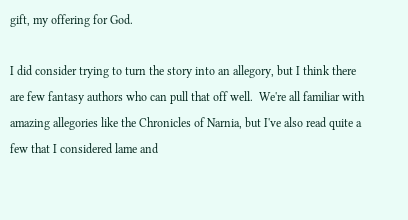gift, my offering for God.

I did consider trying to turn the story into an allegory, but I think there are few fantasy authors who can pull that off well.  We're all familiar with amazing allegories like the Chronicles of Narnia, but I've also read quite a few that I considered lame and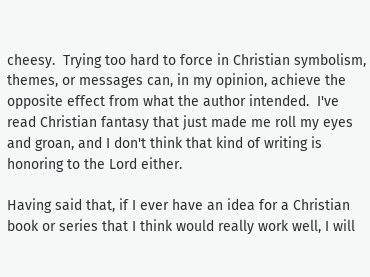cheesy.  Trying too hard to force in Christian symbolism, themes, or messages can, in my opinion, achieve the opposite effect from what the author intended.  I've read Christian fantasy that just made me roll my eyes and groan, and I don't think that kind of writing is honoring to the Lord either.

Having said that, if I ever have an idea for a Christian book or series that I think would really work well, I will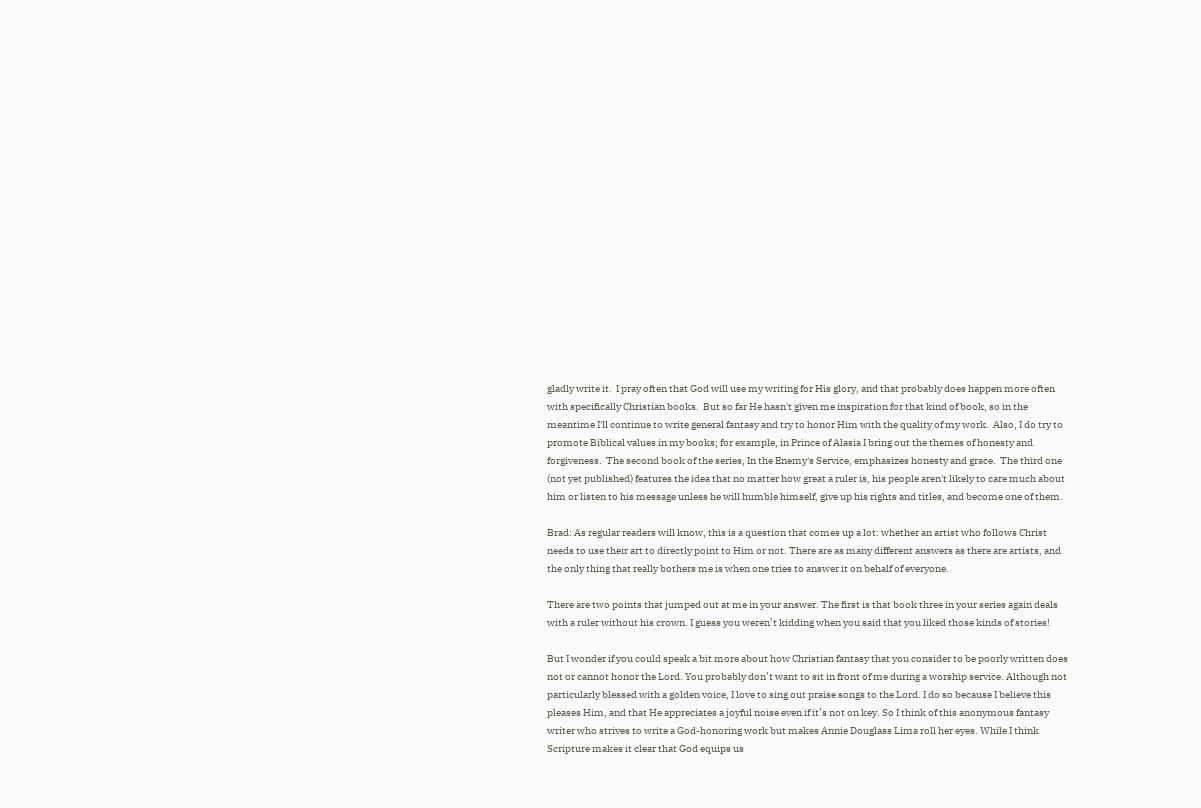gladly write it.  I pray often that God will use my writing for His glory, and that probably does happen more often with specifically Christian books.  But so far He hasn't given me inspiration for that kind of book, so in the meantime I'll continue to write general fantasy and try to honor Him with the quality of my work.  Also, I do try to promote Biblical values in my books; for example, in Prince of Alasia I bring out the themes of honesty and forgiveness.  The second book of the series, In the Enemy's Service, emphasizes honesty and grace.  The third one (not yet published) features the idea that no matter how great a ruler is, his people aren't likely to care much about him or listen to his message unless he will humble himself, give up his rights and titles, and become one of them.

Brad: As regular readers will know, this is a question that comes up a lot: whether an artist who follows Christ needs to use their art to directly point to Him or not. There are as many different answers as there are artists, and the only thing that really bothers me is when one tries to answer it on behalf of everyone.

There are two points that jumped out at me in your answer. The first is that book three in your series again deals with a ruler without his crown. I guess you weren’t kidding when you said that you liked those kinds of stories!

But I wonder if you could speak a bit more about how Christian fantasy that you consider to be poorly written does not or cannot honor the Lord. You probably don’t want to sit in front of me during a worship service. Although not particularly blessed with a golden voice, I love to sing out praise songs to the Lord. I do so because I believe this pleases Him, and that He appreciates a joyful noise even if it’s not on key. So I think of this anonymous fantasy writer who strives to write a God-honoring work but makes Annie Douglass Lima roll her eyes. While I think Scripture makes it clear that God equips us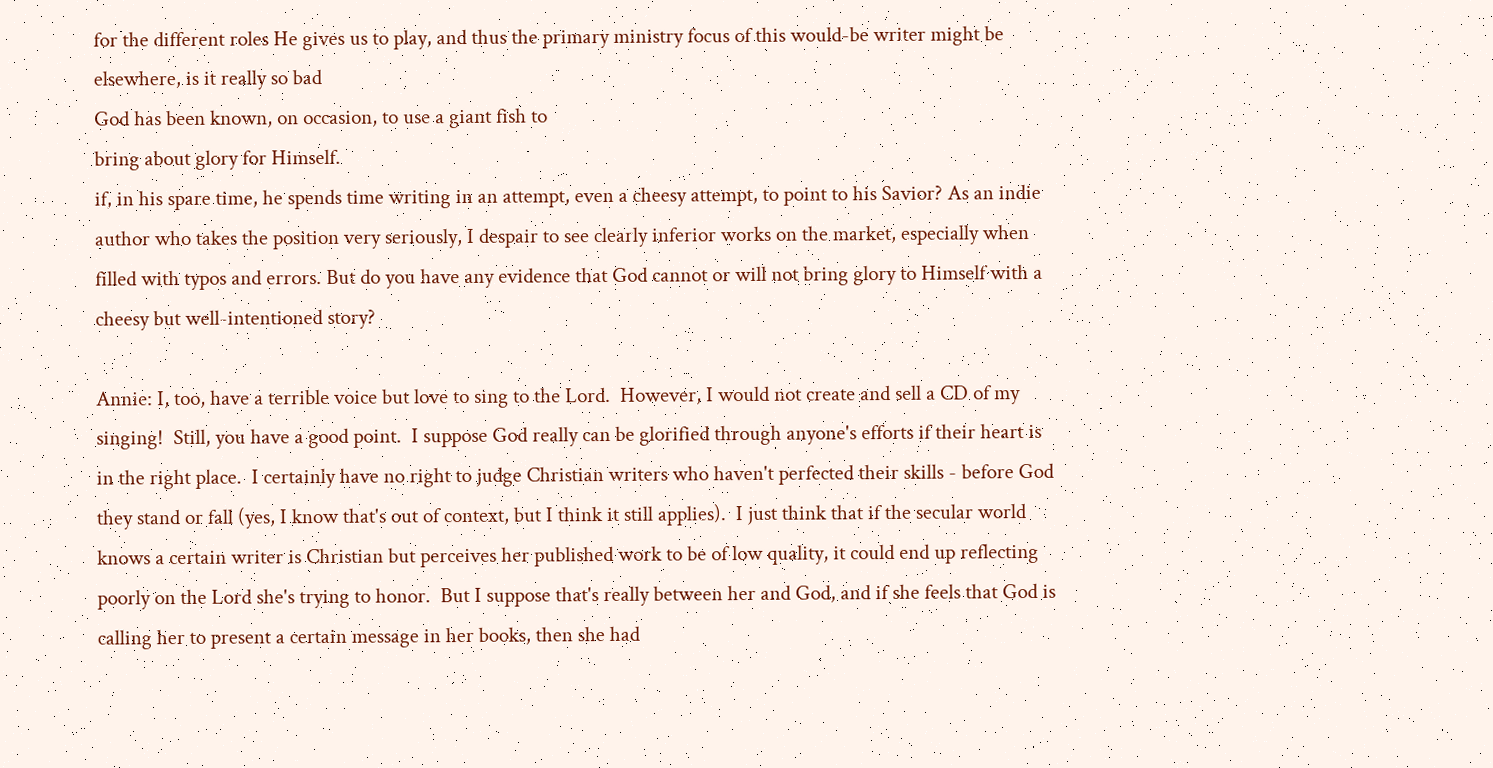for the different roles He gives us to play, and thus the primary ministry focus of this would-be writer might be elsewhere, is it really so bad
God has been known, on occasion, to use a giant fish to
bring about glory for Himself.
if, in his spare time, he spends time writing in an attempt, even a cheesy attempt, to point to his Savior? As an indie author who takes the position very seriously, I despair to see clearly inferior works on the market, especially when filled with typos and errors. But do you have any evidence that God cannot or will not bring glory to Himself with a cheesy but well-intentioned story?

Annie: I, too, have a terrible voice but love to sing to the Lord.  However, I would not create and sell a CD of my singing!  Still, you have a good point.  I suppose God really can be glorified through anyone's efforts if their heart is in the right place.  I certainly have no right to judge Christian writers who haven't perfected their skills - before God they stand or fall (yes, I know that's out of context, but I think it still applies).  I just think that if the secular world knows a certain writer is Christian but perceives her published work to be of low quality, it could end up reflecting poorly on the Lord she's trying to honor.  But I suppose that's really between her and God, and if she feels that God is calling her to present a certain message in her books, then she had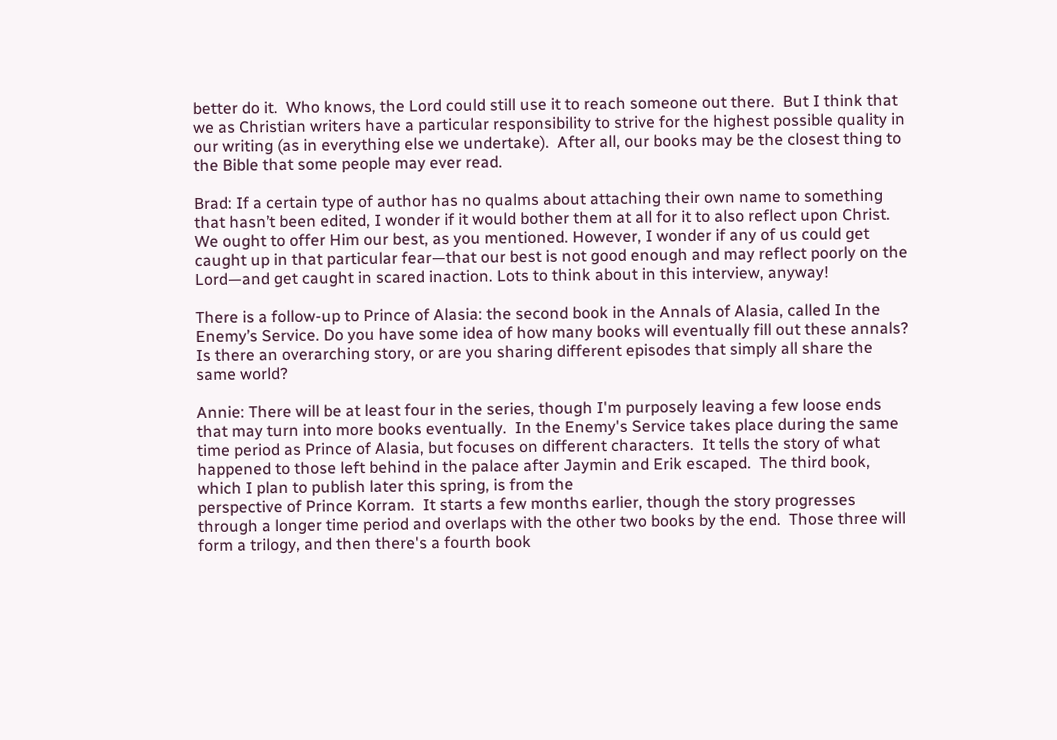better do it.  Who knows, the Lord could still use it to reach someone out there.  But I think that we as Christian writers have a particular responsibility to strive for the highest possible quality in our writing (as in everything else we undertake).  After all, our books may be the closest thing to the Bible that some people may ever read.

Brad: If a certain type of author has no qualms about attaching their own name to something that hasn’t been edited, I wonder if it would bother them at all for it to also reflect upon Christ. We ought to offer Him our best, as you mentioned. However, I wonder if any of us could get caught up in that particular fear—that our best is not good enough and may reflect poorly on the Lord—and get caught in scared inaction. Lots to think about in this interview, anyway!

There is a follow-up to Prince of Alasia: the second book in the Annals of Alasia, called In the Enemy’s Service. Do you have some idea of how many books will eventually fill out these annals? Is there an overarching story, or are you sharing different episodes that simply all share the same world?

Annie: There will be at least four in the series, though I'm purposely leaving a few loose ends that may turn into more books eventually.  In the Enemy's Service takes place during the same time period as Prince of Alasia, but focuses on different characters.  It tells the story of what happened to those left behind in the palace after Jaymin and Erik escaped.  The third book, which I plan to publish later this spring, is from the
perspective of Prince Korram.  It starts a few months earlier, though the story progresses through a longer time period and overlaps with the other two books by the end.  Those three will form a trilogy, and then there's a fourth book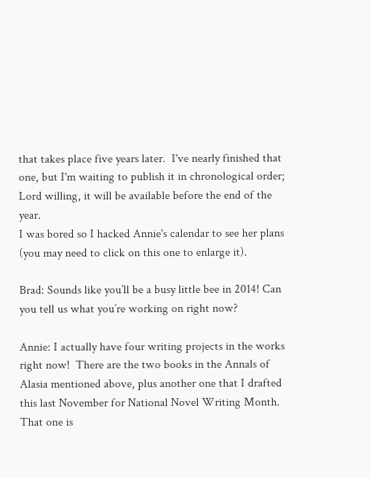that takes place five years later.  I've nearly finished that one, but I'm waiting to publish it in chronological order; Lord willing, it will be available before the end of the year.
I was bored so I hacked Annie's calendar to see her plans
(you may need to click on this one to enlarge it).

Brad: Sounds like you’ll be a busy little bee in 2014! Can you tell us what you’re working on right now?

Annie: I actually have four writing projects in the works right now!  There are the two books in the Annals of Alasia mentioned above, plus another one that I drafted this last November for National Novel Writing Month.  That one is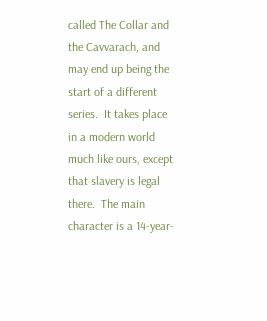called The Collar and the Cavvarach, and may end up being the start of a different series.  It takes place in a modern world much like ours, except that slavery is legal there.  The main character is a 14-year-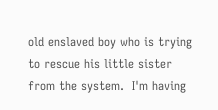old enslaved boy who is trying to rescue his little sister from the system.  I'm having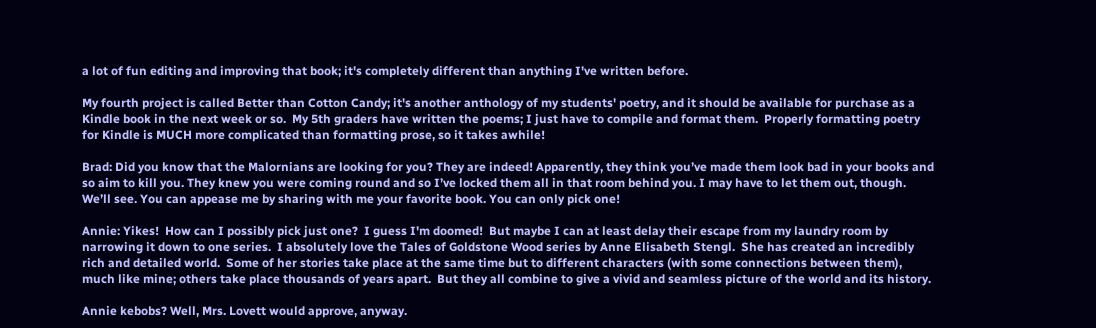a lot of fun editing and improving that book; it's completely different than anything I've written before.

My fourth project is called Better than Cotton Candy; it's another anthology of my students' poetry, and it should be available for purchase as a Kindle book in the next week or so.  My 5th graders have written the poems; I just have to compile and format them.  Properly formatting poetry for Kindle is MUCH more complicated than formatting prose, so it takes awhile!

Brad: Did you know that the Malornians are looking for you? They are indeed! Apparently, they think you’ve made them look bad in your books and so aim to kill you. They knew you were coming round and so I’ve locked them all in that room behind you. I may have to let them out, though. We’ll see. You can appease me by sharing with me your favorite book. You can only pick one!

Annie: Yikes!  How can I possibly pick just one?  I guess I'm doomed!  But maybe I can at least delay their escape from my laundry room by narrowing it down to one series.  I absolutely love the Tales of Goldstone Wood series by Anne Elisabeth Stengl.  She has created an incredibly rich and detailed world.  Some of her stories take place at the same time but to different characters (with some connections between them), much like mine; others take place thousands of years apart.  But they all combine to give a vivid and seamless picture of the world and its history.

Annie kebobs? Well, Mrs. Lovett would approve, anyway.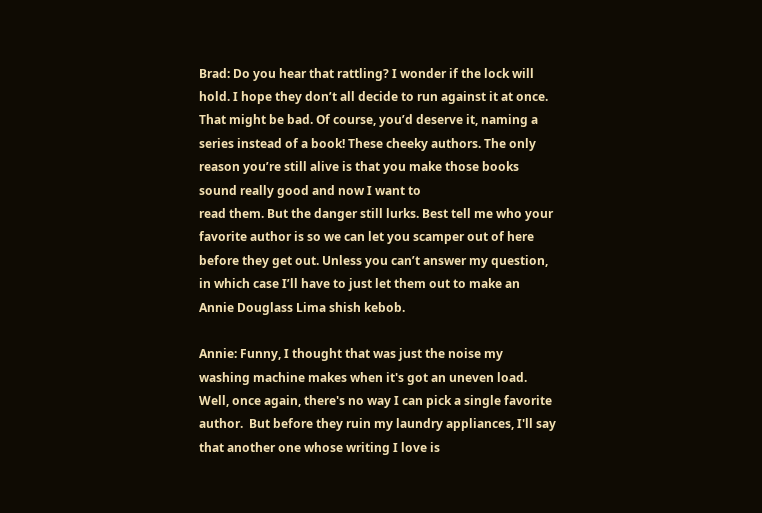Brad: Do you hear that rattling? I wonder if the lock will hold. I hope they don’t all decide to run against it at once. That might be bad. Of course, you’d deserve it, naming a series instead of a book! These cheeky authors. The only reason you’re still alive is that you make those books sound really good and now I want to
read them. But the danger still lurks. Best tell me who your favorite author is so we can let you scamper out of here before they get out. Unless you can’t answer my question, in which case I’ll have to just let them out to make an Annie Douglass Lima shish kebob.

Annie: Funny, I thought that was just the noise my washing machine makes when it's got an uneven load.  Well, once again, there's no way I can pick a single favorite author.  But before they ruin my laundry appliances, I'll say that another one whose writing I love is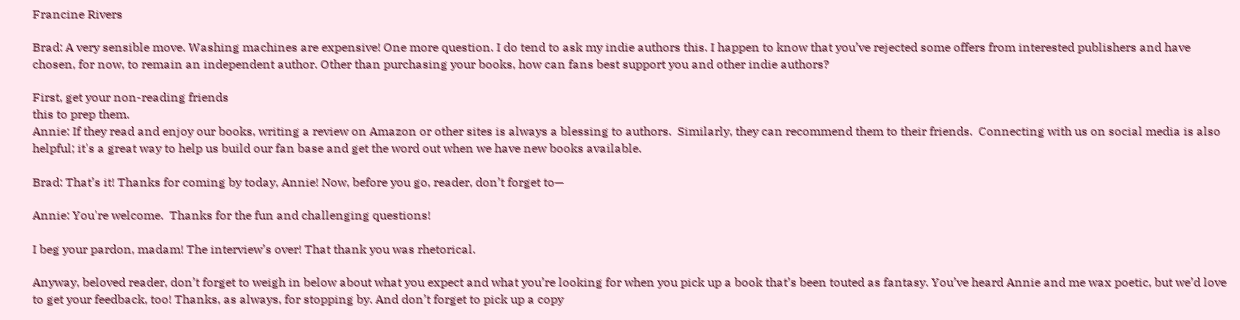Francine Rivers

Brad: A very sensible move. Washing machines are expensive! One more question. I do tend to ask my indie authors this. I happen to know that you’ve rejected some offers from interested publishers and have chosen, for now, to remain an independent author. Other than purchasing your books, how can fans best support you and other indie authors?

First, get your non-reading friends
this to prep them.
Annie: If they read and enjoy our books, writing a review on Amazon or other sites is always a blessing to authors.  Similarly, they can recommend them to their friends.  Connecting with us on social media is also
helpful; it's a great way to help us build our fan base and get the word out when we have new books available.

Brad: That’s it! Thanks for coming by today, Annie! Now, before you go, reader, don’t forget to—

Annie: You're welcome.  Thanks for the fun and challenging questions!

I beg your pardon, madam! The interview’s over! That thank you was rhetorical.

Anyway, beloved reader, don’t forget to weigh in below about what you expect and what you’re looking for when you pick up a book that’s been touted as fantasy. You’ve heard Annie and me wax poetic, but we’d love to get your feedback, too! Thanks, as always, for stopping by. And don’t forget to pick up a copy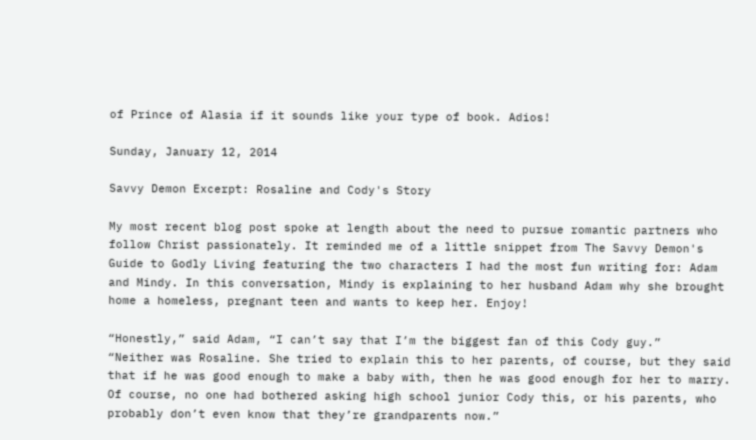of Prince of Alasia if it sounds like your type of book. Adios!

Sunday, January 12, 2014

Savvy Demon Excerpt: Rosaline and Cody's Story

My most recent blog post spoke at length about the need to pursue romantic partners who follow Christ passionately. It reminded me of a little snippet from The Savvy Demon's Guide to Godly Living featuring the two characters I had the most fun writing for: Adam and Mindy. In this conversation, Mindy is explaining to her husband Adam why she brought home a homeless, pregnant teen and wants to keep her. Enjoy!

“Honestly,” said Adam, “I can’t say that I’m the biggest fan of this Cody guy.”
“Neither was Rosaline. She tried to explain this to her parents, of course, but they said that if he was good enough to make a baby with, then he was good enough for her to marry. Of course, no one had bothered asking high school junior Cody this, or his parents, who probably don’t even know that they’re grandparents now.”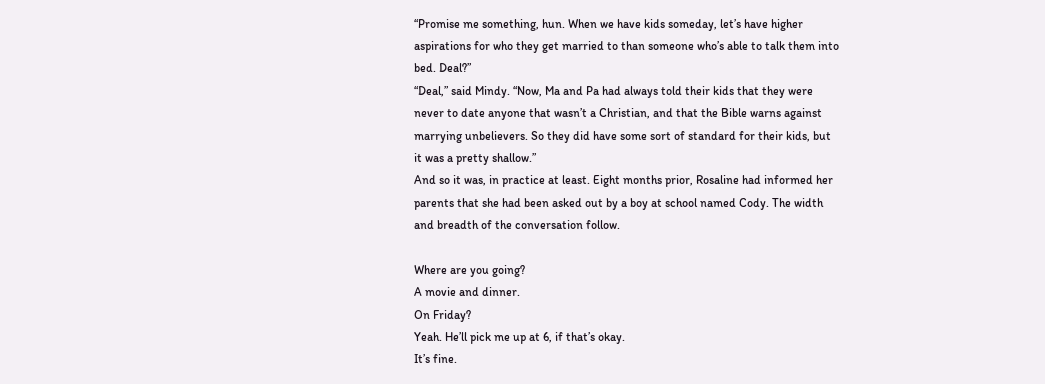“Promise me something, hun. When we have kids someday, let’s have higher aspirations for who they get married to than someone who’s able to talk them into bed. Deal?”
“Deal,” said Mindy. “Now, Ma and Pa had always told their kids that they were never to date anyone that wasn’t a Christian, and that the Bible warns against marrying unbelievers. So they did have some sort of standard for their kids, but it was a pretty shallow.”
And so it was, in practice at least. Eight months prior, Rosaline had informed her parents that she had been asked out by a boy at school named Cody. The width and breadth of the conversation follow.

Where are you going?
A movie and dinner.
On Friday?
Yeah. He’ll pick me up at 6, if that’s okay.
It’s fine.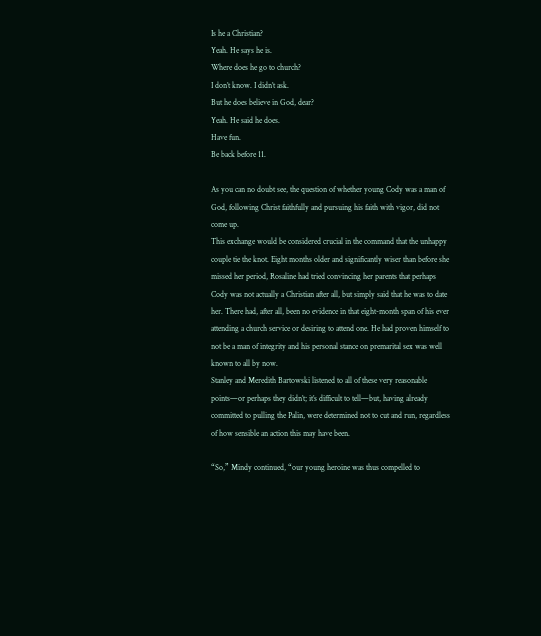Is he a Christian?
Yeah. He says he is.
Where does he go to church?
I don’t know. I didn’t ask.
But he does believe in God, dear?
Yeah. He said he does.
Have fun.
Be back before 11.

As you can no doubt see, the question of whether young Cody was a man of God, following Christ faithfully and pursuing his faith with vigor, did not come up.
This exchange would be considered crucial in the command that the unhappy couple tie the knot. Eight months older and significantly wiser than before she missed her period, Rosaline had tried convincing her parents that perhaps Cody was not actually a Christian after all, but simply said that he was to date her. There had, after all, been no evidence in that eight-month span of his ever attending a church service or desiring to attend one. He had proven himself to not be a man of integrity and his personal stance on premarital sex was well known to all by now.
Stanley and Meredith Bartowski listened to all of these very reasonable points—or perhaps they didn’t; it’s difficult to tell—but, having already committed to pulling the Palin, were determined not to cut and run, regardless of how sensible an action this may have been.

“So,” Mindy continued, “our young heroine was thus compelled to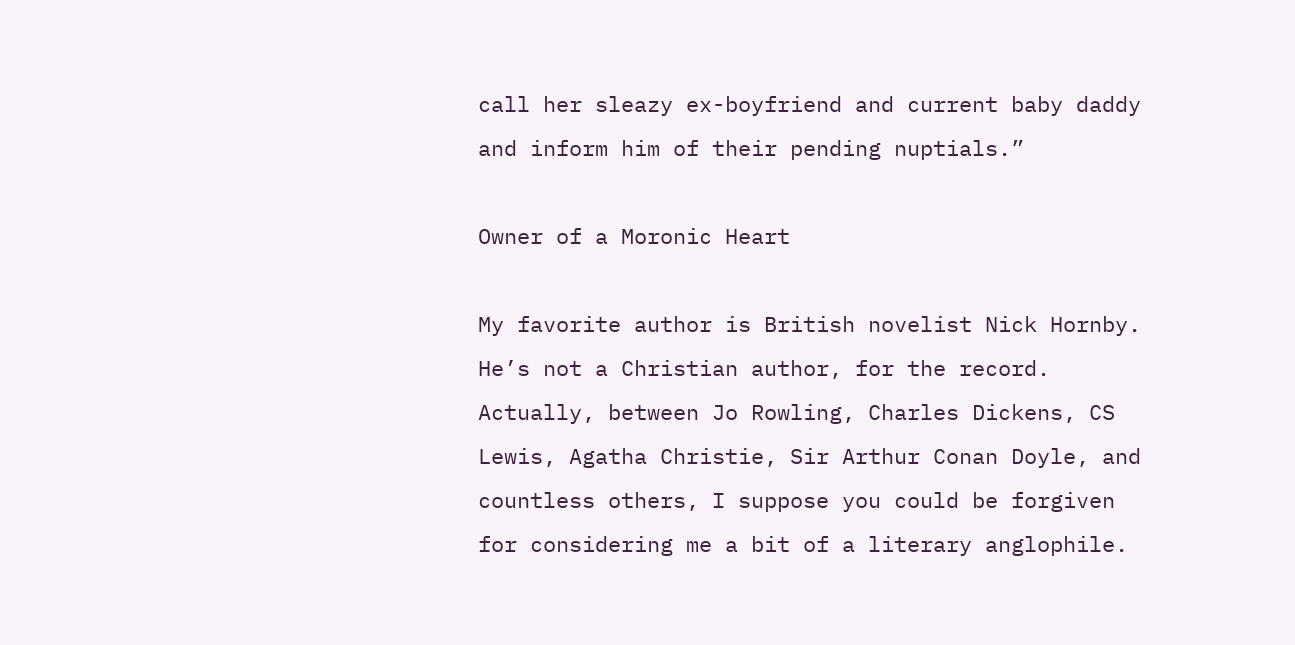call her sleazy ex-boyfriend and current baby daddy and inform him of their pending nuptials.”

Owner of a Moronic Heart

My favorite author is British novelist Nick Hornby. He’s not a Christian author, for the record. Actually, between Jo Rowling, Charles Dickens, CS Lewis, Agatha Christie, Sir Arthur Conan Doyle, and countless others, I suppose you could be forgiven for considering me a bit of a literary anglophile.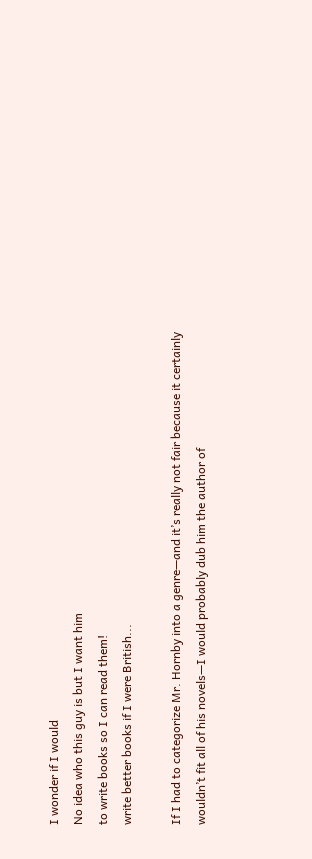I wonder if I would
No idea who this guy is but I want him
to write books so I can read them!
write better books if I were British...

If I had to categorize Mr. Hornby into a genre—and it’s really not fair because it certainly wouldn’t fit all of his novels—I would probably dub him the author of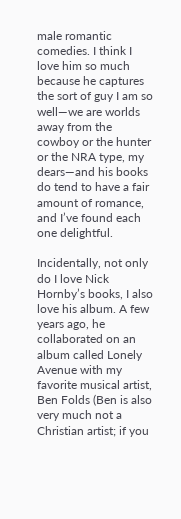male romantic comedies. I think I love him so much because he captures the sort of guy I am so well—we are worlds away from the cowboy or the hunter or the NRA type, my dears—and his books do tend to have a fair amount of romance, and I’ve found each one delightful.

Incidentally, not only do I love Nick Hornby’s books, I also love his album. A few years ago, he collaborated on an album called Lonely Avenue with my favorite musical artist, Ben Folds (Ben is also very much not a Christian artist; if you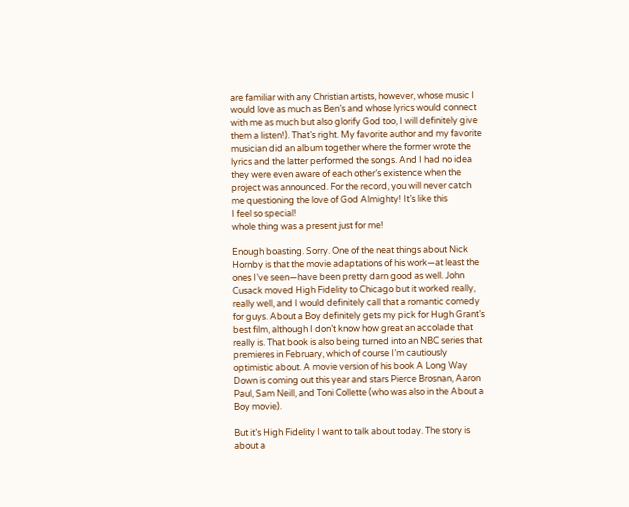are familiar with any Christian artists, however, whose music I would love as much as Ben’s and whose lyrics would connect with me as much but also glorify God too, I will definitely give them a listen!). That’s right. My favorite author and my favorite musician did an album together where the former wrote the lyrics and the latter performed the songs. And I had no idea they were even aware of each other’s existence when the project was announced. For the record, you will never catch me questioning the love of God Almighty! It’s like this
I feel so special!
whole thing was a present just for me!

Enough boasting. Sorry. One of the neat things about Nick Hornby is that the movie adaptations of his work—at least the ones I’ve seen—have been pretty darn good as well. John Cusack moved High Fidelity to Chicago but it worked really, really well, and I would definitely call that a romantic comedy for guys. About a Boy definitely gets my pick for Hugh Grant’s best film, although I don’t know how great an accolade that really is. That book is also being turned into an NBC series that premieres in February, which of course I’m cautiously optimistic about. A movie version of his book A Long Way Down is coming out this year and stars Pierce Brosnan, Aaron Paul, Sam Neill, and Toni Collette (who was also in the About a Boy movie).

But it’s High Fidelity I want to talk about today. The story is about a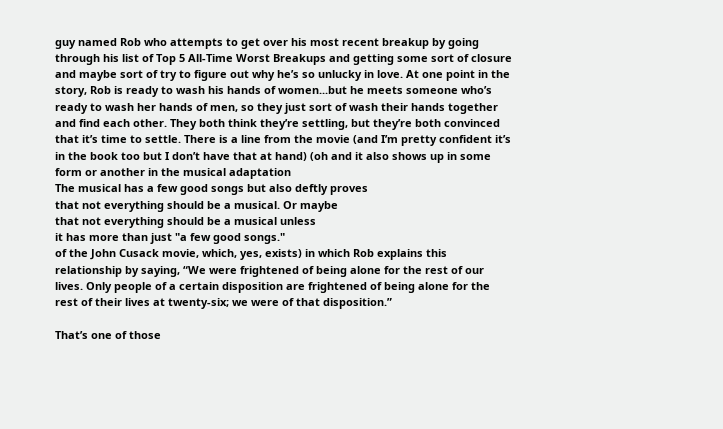guy named Rob who attempts to get over his most recent breakup by going through his list of Top 5 All-Time Worst Breakups and getting some sort of closure and maybe sort of try to figure out why he’s so unlucky in love. At one point in the story, Rob is ready to wash his hands of women...but he meets someone who’s ready to wash her hands of men, so they just sort of wash their hands together and find each other. They both think they’re settling, but they’re both convinced that it’s time to settle. There is a line from the movie (and I’m pretty confident it’s in the book too but I don’t have that at hand) (oh and it also shows up in some form or another in the musical adaptation
The musical has a few good songs but also deftly proves
that not everything should be a musical. Or maybe
that not everything should be a musical unless
it has more than just "a few good songs."
of the John Cusack movie, which, yes, exists) in which Rob explains this relationship by saying, “We were frightened of being alone for the rest of our lives. Only people of a certain disposition are frightened of being alone for the rest of their lives at twenty-six; we were of that disposition.”

That’s one of those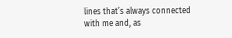lines that’s always connected with me and, as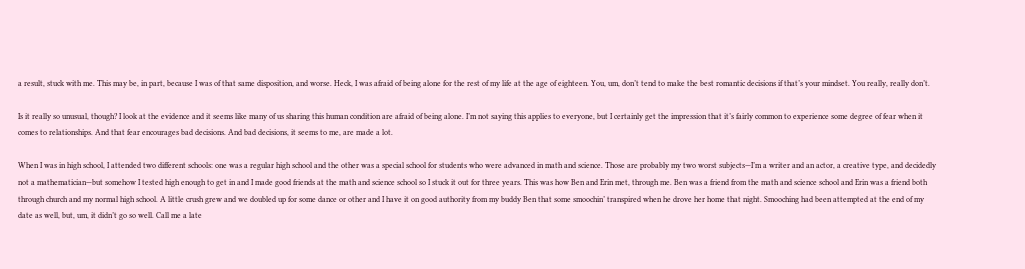a result, stuck with me. This may be, in part, because I was of that same disposition, and worse. Heck, I was afraid of being alone for the rest of my life at the age of eighteen. You, um, don’t tend to make the best romantic decisions if that’s your mindset. You really, really don’t.

Is it really so unusual, though? I look at the evidence and it seems like many of us sharing this human condition are afraid of being alone. I’m not saying this applies to everyone, but I certainly get the impression that it’s fairly common to experience some degree of fear when it comes to relationships. And that fear encourages bad decisions. And bad decisions, it seems to me, are made a lot.

When I was in high school, I attended two different schools: one was a regular high school and the other was a special school for students who were advanced in math and science. Those are probably my two worst subjects—I’m a writer and an actor, a creative type, and decidedly not a mathematician—but somehow I tested high enough to get in and I made good friends at the math and science school so I stuck it out for three years. This was how Ben and Erin met, through me. Ben was a friend from the math and science school and Erin was a friend both through church and my normal high school. A little crush grew and we doubled up for some dance or other and I have it on good authority from my buddy Ben that some smoochin’ transpired when he drove her home that night. Smooching had been attempted at the end of my date as well, but, um, it didn’t go so well. Call me a late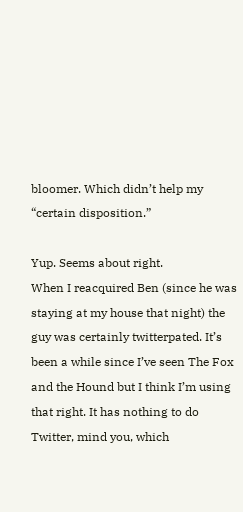bloomer. Which didn’t help my “certain disposition.”

Yup. Seems about right.
When I reacquired Ben (since he was staying at my house that night) the guy was certainly twitterpated. It’s been a while since I’ve seen The Fox and the Hound but I think I’m using that right. It has nothing to do Twitter, mind you, which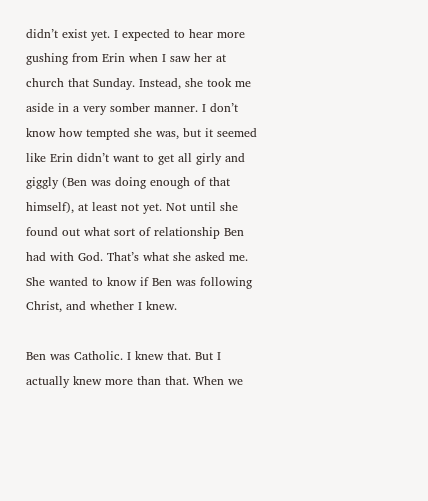didn’t exist yet. I expected to hear more gushing from Erin when I saw her at church that Sunday. Instead, she took me aside in a very somber manner. I don’t know how tempted she was, but it seemed like Erin didn’t want to get all girly and giggly (Ben was doing enough of that himself), at least not yet. Not until she found out what sort of relationship Ben had with God. That’s what she asked me. She wanted to know if Ben was following Christ, and whether I knew.

Ben was Catholic. I knew that. But I actually knew more than that. When we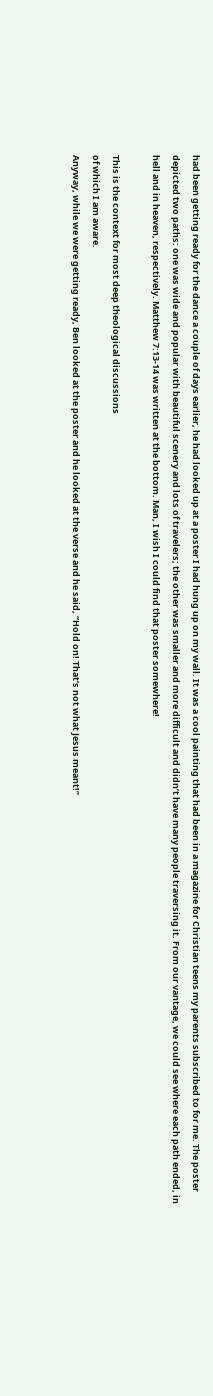had been getting ready for the dance a couple of days earlier, he had looked up at a poster I had hung up on my wall. It was a cool painting that had been in a magazine for Christian teens my parents subscribed to for me. The poster depicted two paths: one was wide and popular with beautiful scenery and lots of travelers; the other was smaller and more difficult and didn’t have many people traversing it. From our vantage, we could see where each path ended, in hell and in heaven, respectively. Matthew 7:13-14 was written at the bottom. Man, I wish I could find that poster somewhere!

This is the context for most deep theological discussions
of which I am aware.
Anyway, while we were getting ready, Ben looked at the poster and he looked at the verse and he said, “Hold on! That’s not what Jesus meant!”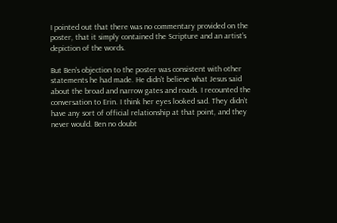I pointed out that there was no commentary provided on the poster, that it simply contained the Scripture and an artist’s depiction of the words.

But Ben’s objection to the poster was consistent with other statements he had made. He didn’t believe what Jesus said about the broad and narrow gates and roads. I recounted the conversation to Erin. I think her eyes looked sad. They didn’t have any sort of official relationship at that point, and they never would. Ben no doubt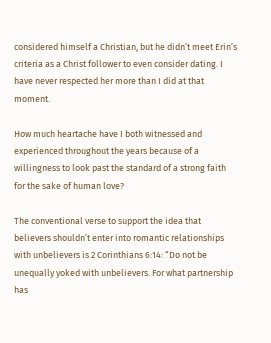considered himself a Christian, but he didn’t meet Erin’s criteria as a Christ follower to even consider dating. I have never respected her more than I did at that moment.

How much heartache have I both witnessed and experienced throughout the years because of a willingness to look past the standard of a strong faith for the sake of human love?

The conventional verse to support the idea that believers shouldn’t enter into romantic relationships with unbelievers is 2 Corinthians 6:14: “Do not be unequally yoked with unbelievers. For what partnership has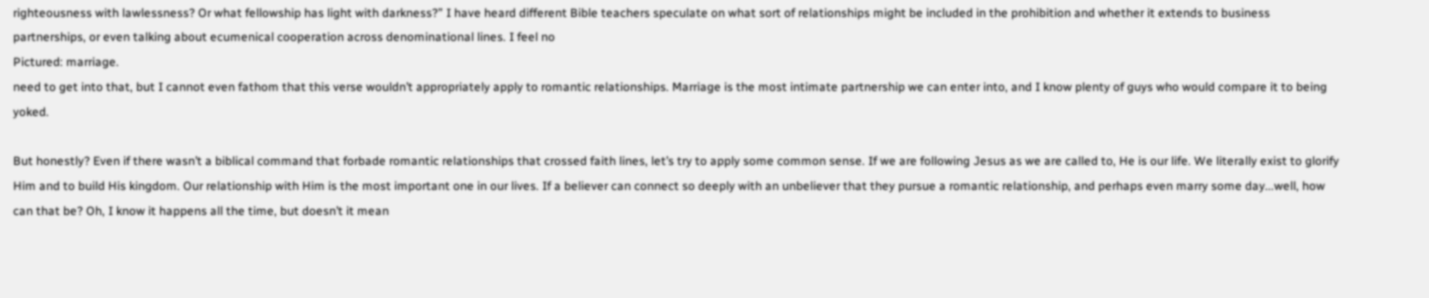righteousness with lawlessness? Or what fellowship has light with darkness?” I have heard different Bible teachers speculate on what sort of relationships might be included in the prohibition and whether it extends to business partnerships, or even talking about ecumenical cooperation across denominational lines. I feel no
Pictured: marriage.
need to get into that, but I cannot even fathom that this verse wouldn’t appropriately apply to romantic relationships. Marriage is the most intimate partnership we can enter into, and I know plenty of guys who would compare it to being yoked.

But honestly? Even if there wasn’t a biblical command that forbade romantic relationships that crossed faith lines, let’s try to apply some common sense. If we are following Jesus as we are called to, He is our life. We literally exist to glorify Him and to build His kingdom. Our relationship with Him is the most important one in our lives. If a believer can connect so deeply with an unbeliever that they pursue a romantic relationship, and perhaps even marry some day...well, how can that be? Oh, I know it happens all the time, but doesn’t it mean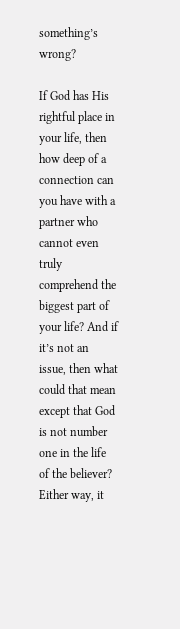something’s wrong?

If God has His rightful place in your life, then how deep of a connection can you have with a partner who cannot even truly comprehend the biggest part of your life? And if it’s not an issue, then what could that mean except that God is not number one in the life of the believer? Either way, it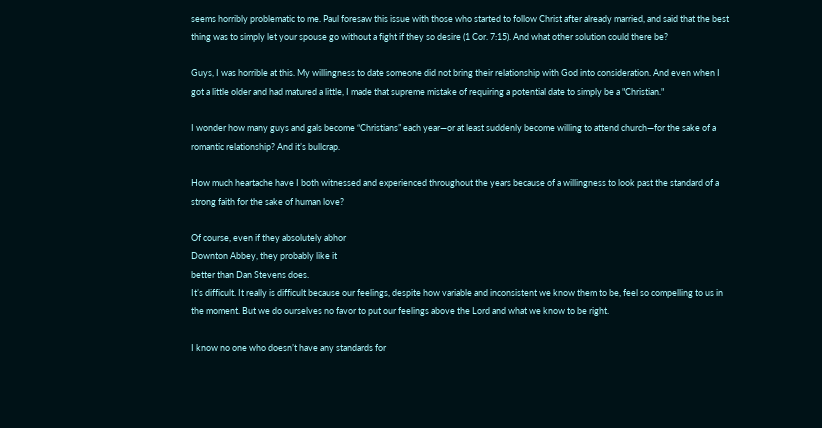seems horribly problematic to me. Paul foresaw this issue with those who started to follow Christ after already married, and said that the best thing was to simply let your spouse go without a fight if they so desire (1 Cor. 7:15). And what other solution could there be?

Guys, I was horrible at this. My willingness to date someone did not bring their relationship with God into consideration. And even when I got a little older and had matured a little, I made that supreme mistake of requiring a potential date to simply be a "Christian."

I wonder how many guys and gals become “Christians” each year—or at least suddenly become willing to attend church—for the sake of a romantic relationship? And it’s bullcrap.

How much heartache have I both witnessed and experienced throughout the years because of a willingness to look past the standard of a strong faith for the sake of human love?

Of course, even if they absolutely abhor
Downton Abbey, they probably like it
better than Dan Stevens does.
It’s difficult. It really is difficult because our feelings, despite how variable and inconsistent we know them to be, feel so compelling to us in the moment. But we do ourselves no favor to put our feelings above the Lord and what we know to be right.

I know no one who doesn’t have any standards for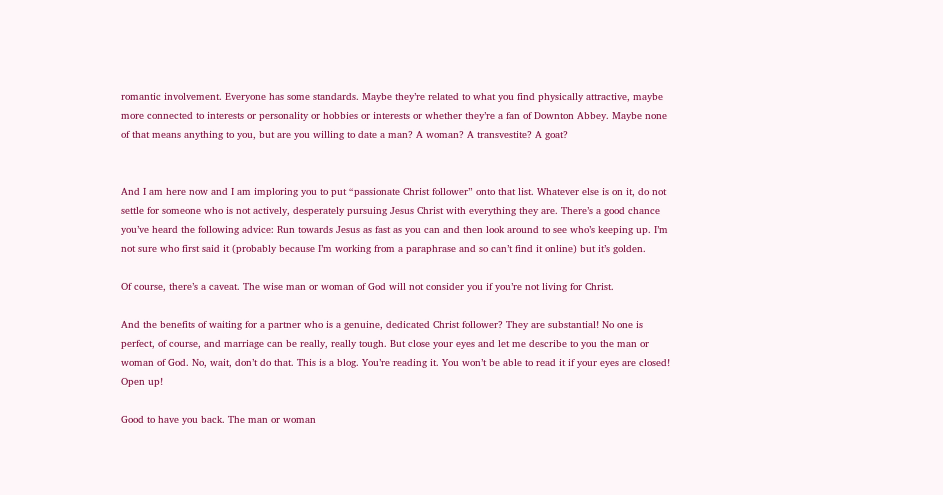romantic involvement. Everyone has some standards. Maybe they’re related to what you find physically attractive, maybe more connected to interests or personality or hobbies or interests or whether they’re a fan of Downton Abbey. Maybe none of that means anything to you, but are you willing to date a man? A woman? A transvestite? A goat?


And I am here now and I am imploring you to put “passionate Christ follower” onto that list. Whatever else is on it, do not settle for someone who is not actively, desperately pursuing Jesus Christ with everything they are. There’s a good chance you’ve heard the following advice: Run towards Jesus as fast as you can and then look around to see who’s keeping up. I’m not sure who first said it (probably because I’m working from a paraphrase and so can’t find it online) but it’s golden.

Of course, there’s a caveat. The wise man or woman of God will not consider you if you’re not living for Christ.

And the benefits of waiting for a partner who is a genuine, dedicated Christ follower? They are substantial! No one is perfect, of course, and marriage can be really, really tough. But close your eyes and let me describe to you the man or woman of God. No, wait, don’t do that. This is a blog. You’re reading it. You won’t be able to read it if your eyes are closed! Open up!

Good to have you back. The man or woman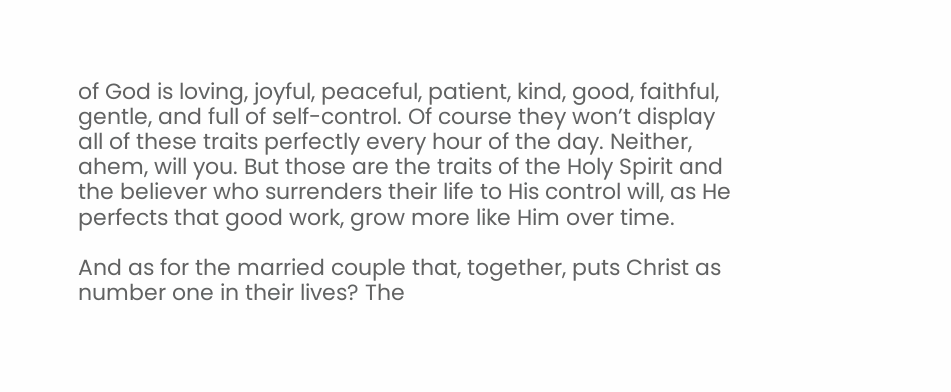of God is loving, joyful, peaceful, patient, kind, good, faithful, gentle, and full of self-control. Of course they won’t display all of these traits perfectly every hour of the day. Neither, ahem, will you. But those are the traits of the Holy Spirit and the believer who surrenders their life to His control will, as He perfects that good work, grow more like Him over time.

And as for the married couple that, together, puts Christ as number one in their lives? The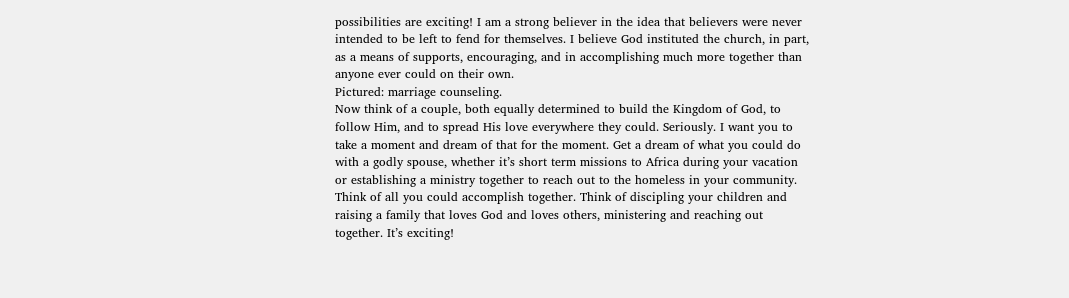possibilities are exciting! I am a strong believer in the idea that believers were never intended to be left to fend for themselves. I believe God instituted the church, in part, as a means of supports, encouraging, and in accomplishing much more together than anyone ever could on their own.
Pictured: marriage counseling.
Now think of a couple, both equally determined to build the Kingdom of God, to follow Him, and to spread His love everywhere they could. Seriously. I want you to take a moment and dream of that for the moment. Get a dream of what you could do with a godly spouse, whether it’s short term missions to Africa during your vacation or establishing a ministry together to reach out to the homeless in your community. Think of all you could accomplish together. Think of discipling your children and raising a family that loves God and loves others, ministering and reaching out together. It’s exciting!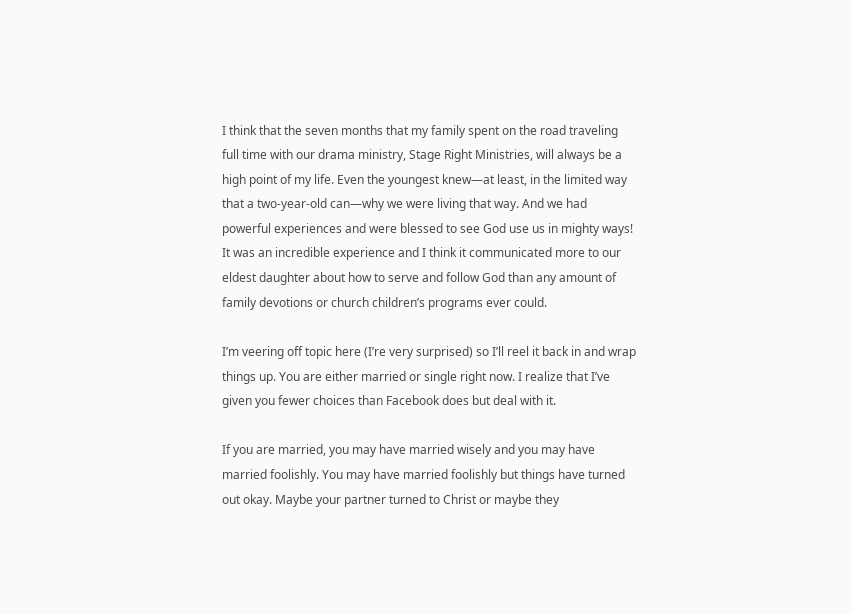I think that the seven months that my family spent on the road traveling full time with our drama ministry, Stage Right Ministries, will always be a high point of my life. Even the youngest knew—at least, in the limited way that a two-year-old can—why we were living that way. And we had powerful experiences and were blessed to see God use us in mighty ways! It was an incredible experience and I think it communicated more to our eldest daughter about how to serve and follow God than any amount of family devotions or church children’s programs ever could.

I’m veering off topic here (I’re very surprised) so I’ll reel it back in and wrap things up. You are either married or single right now. I realize that I’ve given you fewer choices than Facebook does but deal with it.

If you are married, you may have married wisely and you may have married foolishly. You may have married foolishly but things have turned out okay. Maybe your partner turned to Christ or maybe they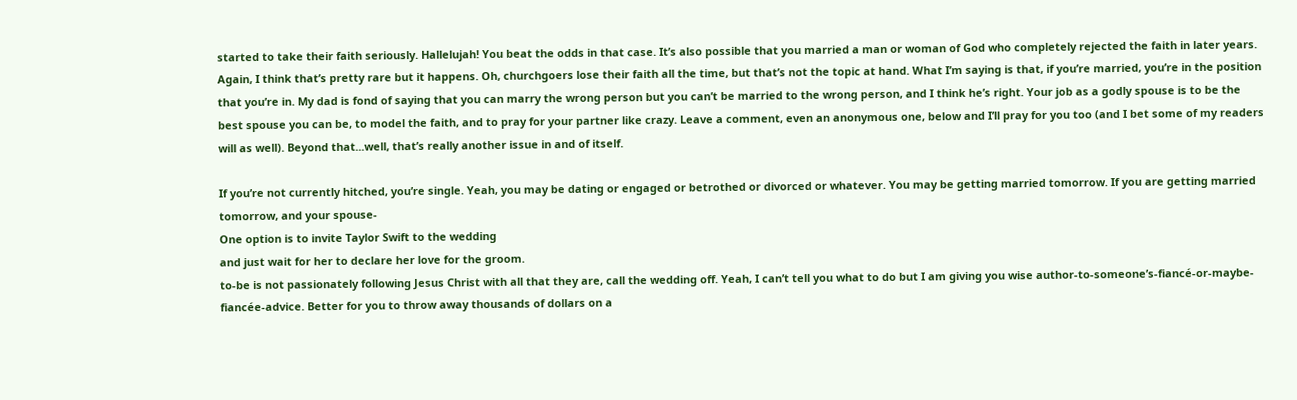started to take their faith seriously. Hallelujah! You beat the odds in that case. It’s also possible that you married a man or woman of God who completely rejected the faith in later years. Again, I think that’s pretty rare but it happens. Oh, churchgoers lose their faith all the time, but that’s not the topic at hand. What I’m saying is that, if you’re married, you’re in the position that you’re in. My dad is fond of saying that you can marry the wrong person but you can’t be married to the wrong person, and I think he’s right. Your job as a godly spouse is to be the best spouse you can be, to model the faith, and to pray for your partner like crazy. Leave a comment, even an anonymous one, below and I’ll pray for you too (and I bet some of my readers will as well). Beyond that...well, that’s really another issue in and of itself.

If you’re not currently hitched, you’re single. Yeah, you may be dating or engaged or betrothed or divorced or whatever. You may be getting married tomorrow. If you are getting married tomorrow, and your spouse-
One option is to invite Taylor Swift to the wedding
and just wait for her to declare her love for the groom.
to-be is not passionately following Jesus Christ with all that they are, call the wedding off. Yeah, I can’t tell you what to do but I am giving you wise author-to-someone’s-fiancé-or-maybe-fiancée-advice. Better for you to throw away thousands of dollars on a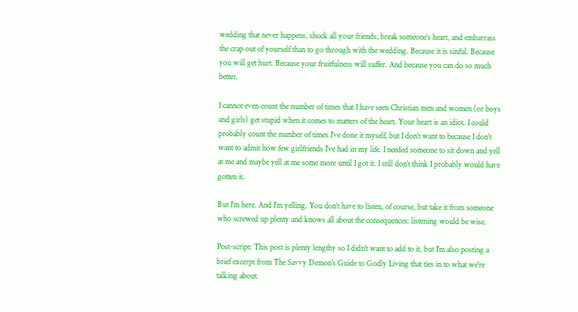wedding that never happens, shock all your friends, break someone’s heart, and embarrass the crap out of yourself than to go through with the wedding. Because it is sinful. Because you will get hurt. Because your fruitfulness will suffer. And because you can do so much better.

I cannot even count the number of times that I have seen Christian men and women (or boys and girls) get stupid when it comes to matters of the heart. Your heart is an idiot. I could probably count the number of times I’ve done it myself, but I don’t want to because I don’t want to admit how few girlfriends I’ve had in my life. I needed someone to sit down and yell at me and maybe yell at me some more until I got it. I still don’t think I probably would have gotten it.

But I’m here. And I’m yelling. You don’t have to listen, of course, but take it from someone who screwed up plenty and knows all about the consequences: listening would be wise.

Post-script: This post is plenty lengthy so I didn't want to add to it, but I'm also posting a brief excerpt from The Savvy Demon's Guide to Godly Living that ties in to what we're talking about.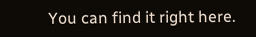You can find it right here.